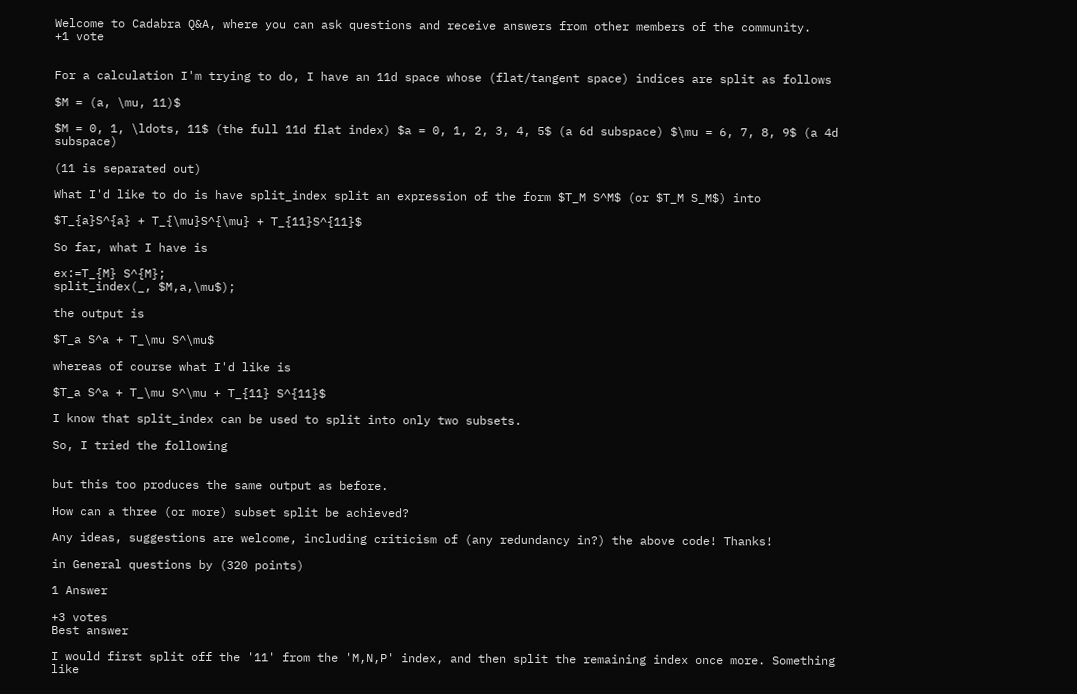Welcome to Cadabra Q&A, where you can ask questions and receive answers from other members of the community.
+1 vote


For a calculation I'm trying to do, I have an 11d space whose (flat/tangent space) indices are split as follows

$M = (a, \mu, 11)$

$M = 0, 1, \ldots, 11$ (the full 11d flat index) $a = 0, 1, 2, 3, 4, 5$ (a 6d subspace) $\mu = 6, 7, 8, 9$ (a 4d subspace)

(11 is separated out)

What I'd like to do is have split_index split an expression of the form $T_M S^M$ (or $T_M S_M$) into

$T_{a}S^{a} + T_{\mu}S^{\mu} + T_{11}S^{11}$

So far, what I have is

ex:=T_{M} S^{M};
split_index(_, $M,a,\mu$);

the output is

$T_a S^a + T_\mu S^\mu$

whereas of course what I'd like is

$T_a S^a + T_\mu S^\mu + T_{11} S^{11}$

I know that split_index can be used to split into only two subsets.

So, I tried the following


but this too produces the same output as before.

How can a three (or more) subset split be achieved?

Any ideas, suggestions are welcome, including criticism of (any redundancy in?) the above code! Thanks!

in General questions by (320 points)

1 Answer

+3 votes
Best answer

I would first split off the '11' from the 'M,N,P' index, and then split the remaining index once more. Something like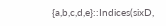{a,b,c,d,e}::Indices(sixD,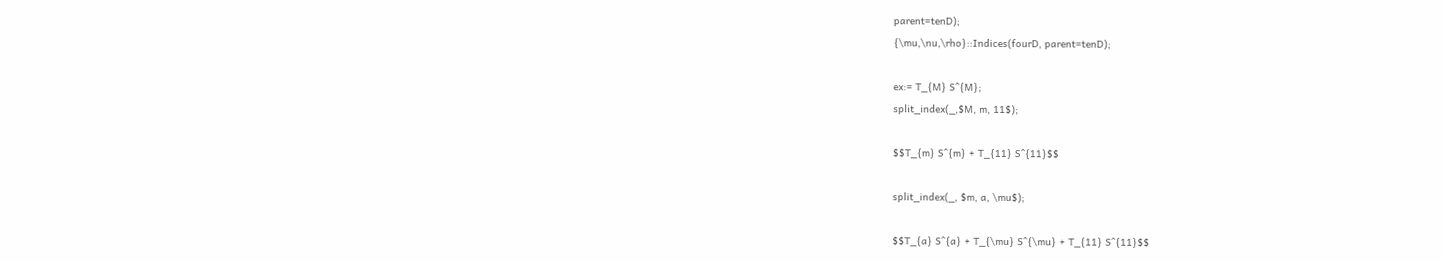parent=tenD);
{\mu,\nu,\rho}::Indices(fourD, parent=tenD);

ex:= T_{M} S^{M};
split_index(_,$M, m, 11$);

$$T_{m} S^{m} + T_{11} S^{11}$$

split_index(_, $m, a, \mu$);

$$T_{a} S^{a} + T_{\mu} S^{\mu} + T_{11} S^{11}$$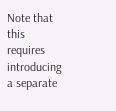Note that this requires introducing a separate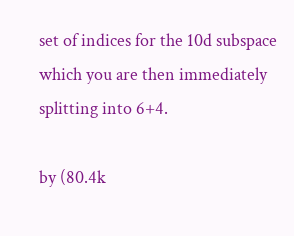set of indices for the 10d subspace which you are then immediately splitting into 6+4.

by (80.4k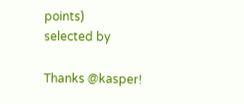points)
selected by

Thanks @kasper!